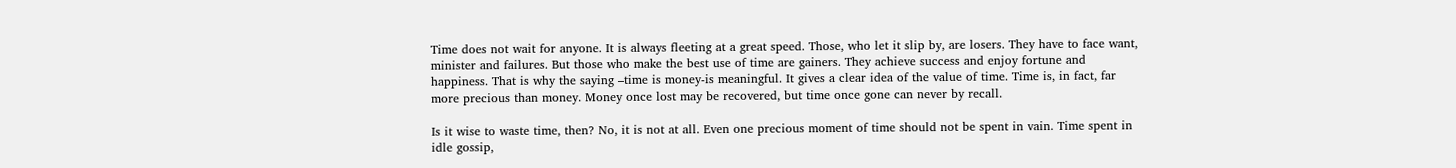Time does not wait for anyone. It is always fleeting at a great speed. Those, who let it slip by, are losers. They have to face want, minister and failures. But those who make the best use of time are gainers. They achieve success and enjoy fortune and happiness. That is why the saying –time is money-is meaningful. It gives a clear idea of the value of time. Time is, in fact, far more precious than money. Money once lost may be recovered, but time once gone can never by recall.

Is it wise to waste time, then? No, it is not at all. Even one precious moment of time should not be spent in vain. Time spent in idle gossip,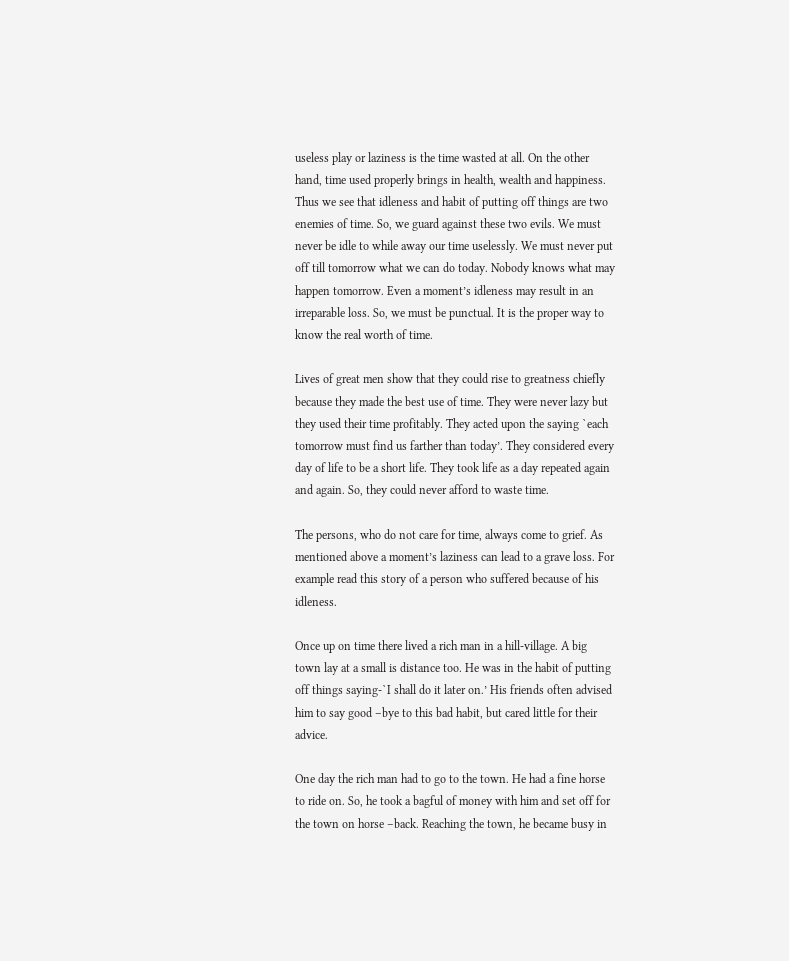useless play or laziness is the time wasted at all. On the other hand, time used properly brings in health, wealth and happiness. Thus we see that idleness and habit of putting off things are two enemies of time. So, we guard against these two evils. We must never be idle to while away our time uselessly. We must never put off till tomorrow what we can do today. Nobody knows what may happen tomorrow. Even a moment’s idleness may result in an irreparable loss. So, we must be punctual. It is the proper way to know the real worth of time.

Lives of great men show that they could rise to greatness chiefly because they made the best use of time. They were never lazy but they used their time profitably. They acted upon the saying `each tomorrow must find us farther than today’. They considered every day of life to be a short life. They took life as a day repeated again and again. So, they could never afford to waste time.

The persons, who do not care for time, always come to grief. As mentioned above a moment’s laziness can lead to a grave loss. For example read this story of a person who suffered because of his idleness.

Once up on time there lived a rich man in a hill-village. A big town lay at a small is distance too. He was in the habit of putting off things saying-`I shall do it later on.’ His friends often advised him to say good –bye to this bad habit, but cared little for their advice.

One day the rich man had to go to the town. He had a fine horse to ride on. So, he took a bagful of money with him and set off for the town on horse –back. Reaching the town, he became busy in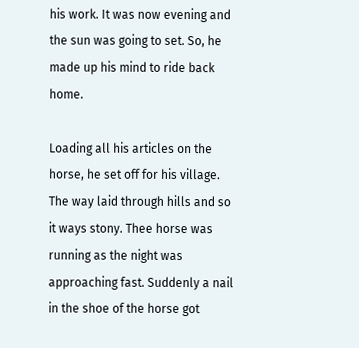his work. It was now evening and the sun was going to set. So, he made up his mind to ride back home.

Loading all his articles on the horse, he set off for his village. The way laid through hills and so it ways stony. Thee horse was running as the night was approaching fast. Suddenly a nail in the shoe of the horse got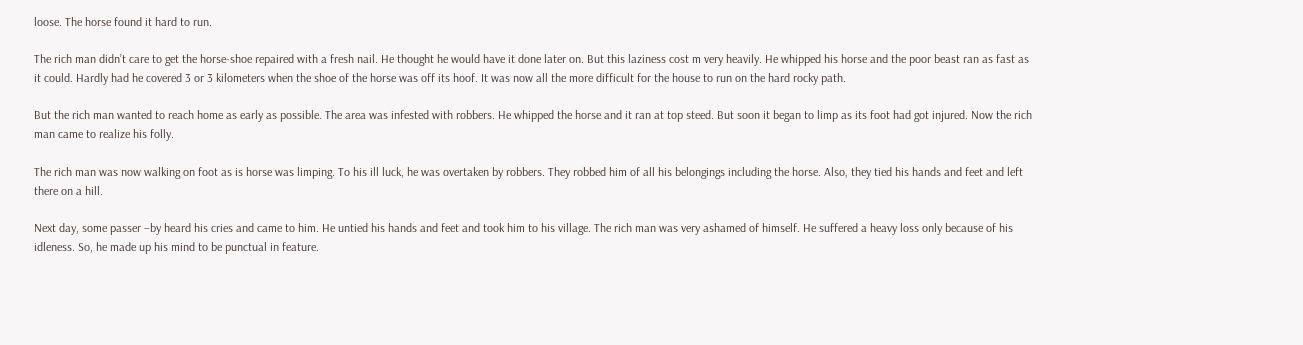loose. The horse found it hard to run.

The rich man didn’t care to get the horse-shoe repaired with a fresh nail. He thought he would have it done later on. But this laziness cost m very heavily. He whipped his horse and the poor beast ran as fast as it could. Hardly had he covered 3 or 3 kilometers when the shoe of the horse was off its hoof. It was now all the more difficult for the house to run on the hard rocky path.

But the rich man wanted to reach home as early as possible. The area was infested with robbers. He whipped the horse and it ran at top steed. But soon it began to limp as its foot had got injured. Now the rich man came to realize his folly.

The rich man was now walking on foot as is horse was limping. To his ill luck, he was overtaken by robbers. They robbed him of all his belongings including the horse. Also, they tied his hands and feet and left there on a hill.

Next day, some passer –by heard his cries and came to him. He untied his hands and feet and took him to his village. The rich man was very ashamed of himself. He suffered a heavy loss only because of his idleness. So, he made up his mind to be punctual in feature.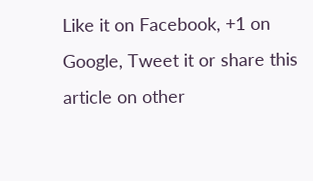Like it on Facebook, +1 on Google, Tweet it or share this article on other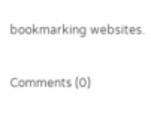bookmarking websites.

Comments (0)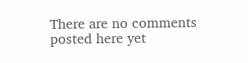There are no comments posted here yet